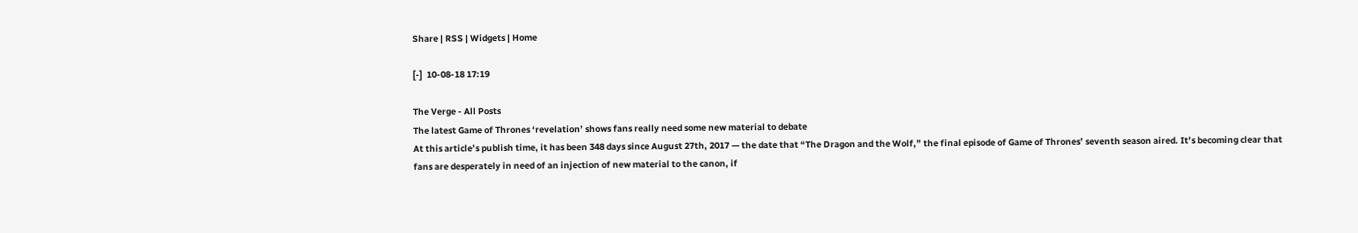Share | RSS | Widgets | Home

[-]  10-08-18 17:19

The Verge - All Posts
The latest Game of Thrones ‘revelation’ shows fans really need some new material to debate
At this article’s publish time, it has been 348 days since August 27th, 2017 — the date that “The Dragon and the Wolf,” the final episode of Game of Thrones’ seventh season aired. It’s becoming clear that fans are desperately in need of an injection of new material to the canon, if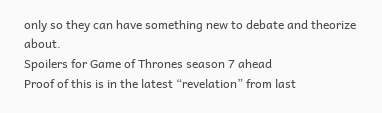only so they can have something new to debate and theorize about.
Spoilers for Game of Thrones season 7 ahead
Proof of this is in the latest “revelation” from last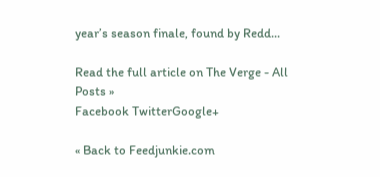year’s season finale, found by Redd...

Read the full article on The Verge - All Posts »
Facebook TwitterGoogle+

« Back to Feedjunkie.com